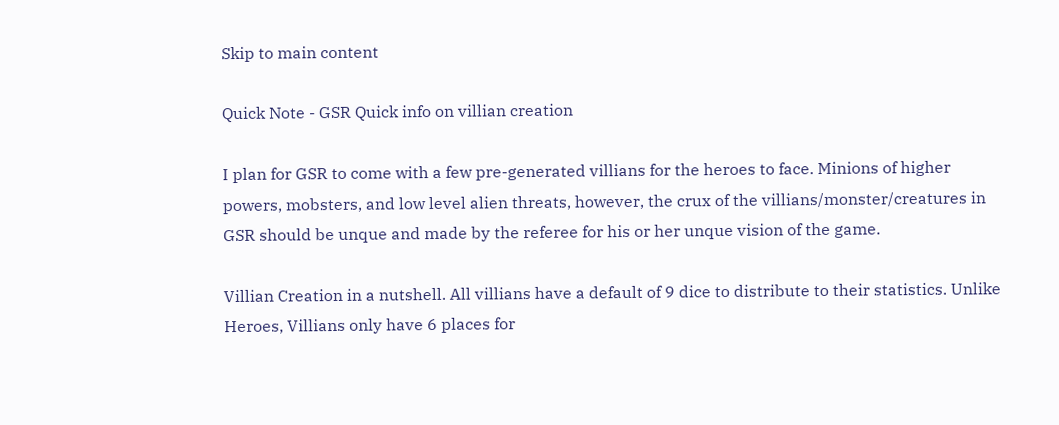Skip to main content

Quick Note - GSR Quick info on villian creation

I plan for GSR to come with a few pre-generated villians for the heroes to face. Minions of higher powers, mobsters, and low level alien threats, however, the crux of the villians/monster/creatures in GSR should be unque and made by the referee for his or her unque vision of the game.

Villian Creation in a nutshell. All villians have a default of 9 dice to distribute to their statistics. Unlike Heroes, Villians only have 6 places for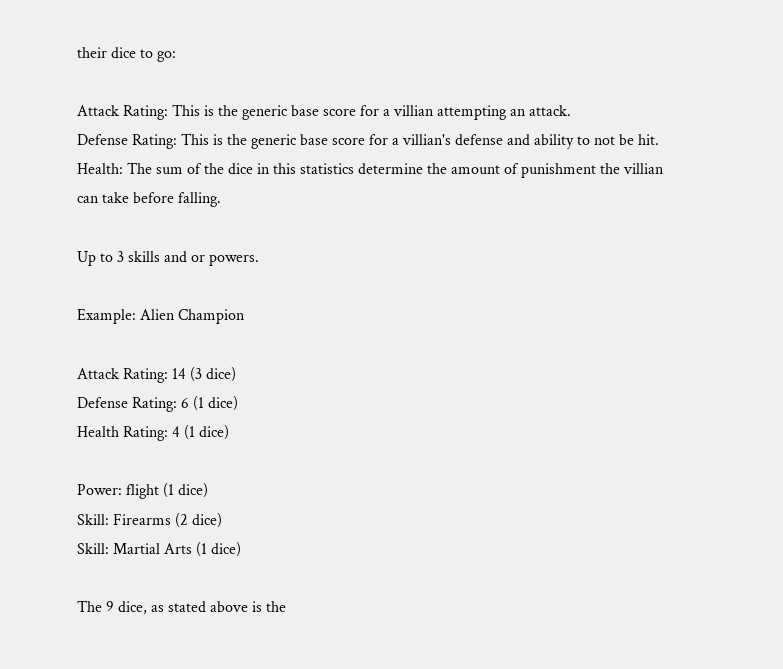their dice to go:

Attack Rating: This is the generic base score for a villian attempting an attack.
Defense Rating: This is the generic base score for a villian's defense and ability to not be hit.
Health: The sum of the dice in this statistics determine the amount of punishment the villian can take before falling.

Up to 3 skills and or powers.

Example: Alien Champion

Attack Rating: 14 (3 dice)
Defense Rating: 6 (1 dice)
Health Rating: 4 (1 dice)

Power: flight (1 dice)
Skill: Firearms (2 dice)
Skill: Martial Arts (1 dice)

The 9 dice, as stated above is the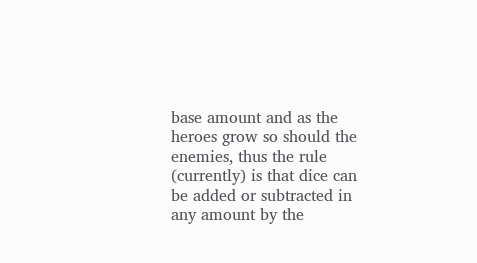base amount and as the heroes grow so should the enemies, thus the rule (currently) is that dice can be added or subtracted in any amount by the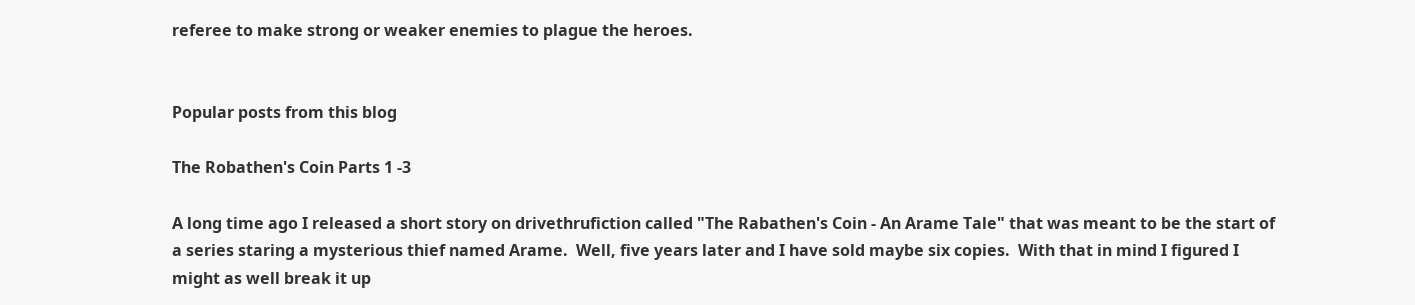referee to make strong or weaker enemies to plague the heroes.


Popular posts from this blog

The Robathen's Coin Parts 1 -3

A long time ago I released a short story on drivethrufiction called "The Rabathen's Coin - An Arame Tale" that was meant to be the start of a series staring a mysterious thief named Arame.  Well, five years later and I have sold maybe six copies.  With that in mind I figured I might as well break it up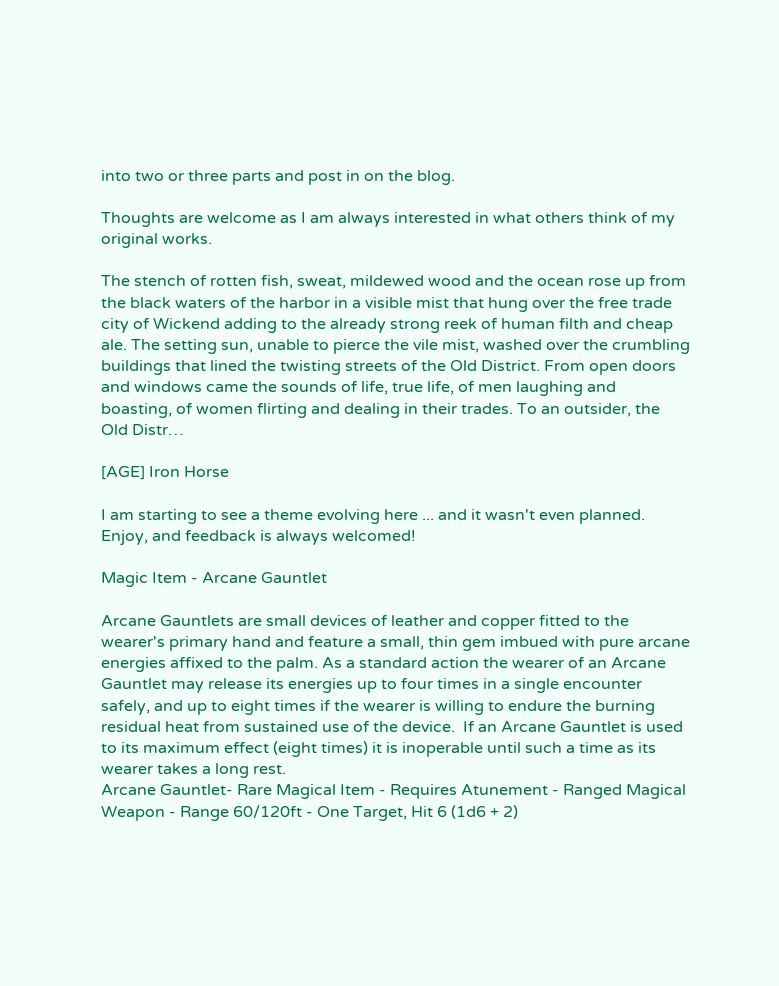into two or three parts and post in on the blog.

Thoughts are welcome as I am always interested in what others think of my original works.

The stench of rotten fish, sweat, mildewed wood and the ocean rose up from the black waters of the harbor in a visible mist that hung over the free trade city of Wickend adding to the already strong reek of human filth and cheap ale. The setting sun, unable to pierce the vile mist, washed over the crumbling buildings that lined the twisting streets of the Old District. From open doors and windows came the sounds of life, true life, of men laughing and boasting, of women flirting and dealing in their trades. To an outsider, the Old Distr…

[AGE] Iron Horse

I am starting to see a theme evolving here ... and it wasn't even planned.  Enjoy, and feedback is always welcomed!

Magic Item - Arcane Gauntlet

Arcane Gauntlets are small devices of leather and copper fitted to the wearer's primary hand and feature a small, thin gem imbued with pure arcane energies affixed to the palm. As a standard action the wearer of an Arcane Gauntlet may release its energies up to four times in a single encounter safely, and up to eight times if the wearer is willing to endure the burning residual heat from sustained use of the device.  If an Arcane Gauntlet is used to its maximum effect (eight times) it is inoperable until such a time as its wearer takes a long rest.
Arcane Gauntlet- Rare Magical Item - Requires Atunement - Ranged Magical Weapon - Range 60/120ft - One Target, Hit 6 (1d6 + 2)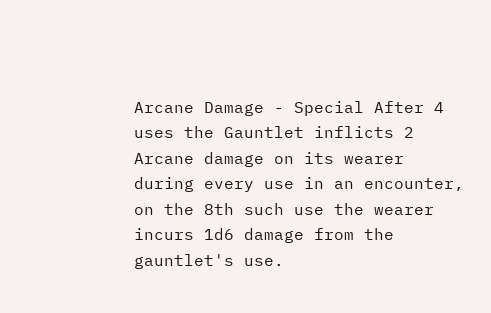Arcane Damage - Special After 4 uses the Gauntlet inflicts 2 Arcane damage on its wearer during every use in an encounter, on the 8th such use the wearer incurs 1d6 damage from the gauntlet's use.